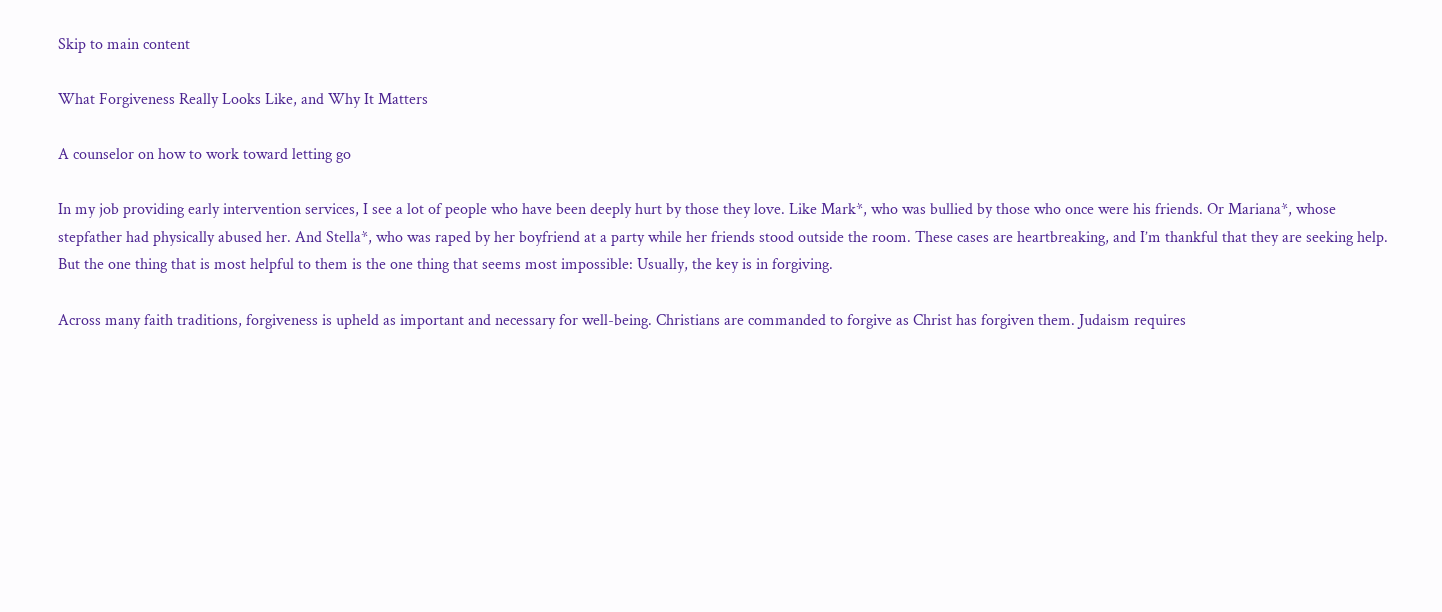Skip to main content

What Forgiveness Really Looks Like, and Why It Matters

A counselor on how to work toward letting go

In my job providing early intervention services, I see a lot of people who have been deeply hurt by those they love. Like Mark*, who was bullied by those who once were his friends. Or Mariana*, whose stepfather had physically abused her. And Stella*, who was raped by her boyfriend at a party while her friends stood outside the room. These cases are heartbreaking, and I’m thankful that they are seeking help. But the one thing that is most helpful to them is the one thing that seems most impossible: Usually, the key is in forgiving.

Across many faith traditions, forgiveness is upheld as important and necessary for well-being. Christians are commanded to forgive as Christ has forgiven them. Judaism requires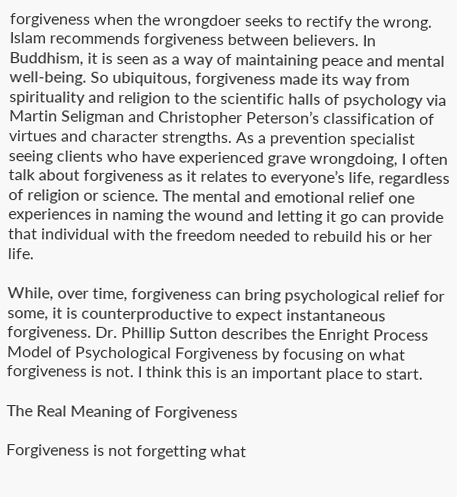forgiveness when the wrongdoer seeks to rectify the wrong. Islam recommends forgiveness between believers. In Buddhism, it is seen as a way of maintaining peace and mental well-being. So ubiquitous, forgiveness made its way from spirituality and religion to the scientific halls of psychology via Martin Seligman and Christopher Peterson’s classification of virtues and character strengths. As a prevention specialist seeing clients who have experienced grave wrongdoing, I often talk about forgiveness as it relates to everyone’s life, regardless of religion or science. The mental and emotional relief one experiences in naming the wound and letting it go can provide that individual with the freedom needed to rebuild his or her life.

While, over time, forgiveness can bring psychological relief for some, it is counterproductive to expect instantaneous forgiveness. Dr. Phillip Sutton describes the Enright Process Model of Psychological Forgiveness by focusing on what forgiveness is not. I think this is an important place to start.

The Real Meaning of Forgiveness

Forgiveness is not forgetting what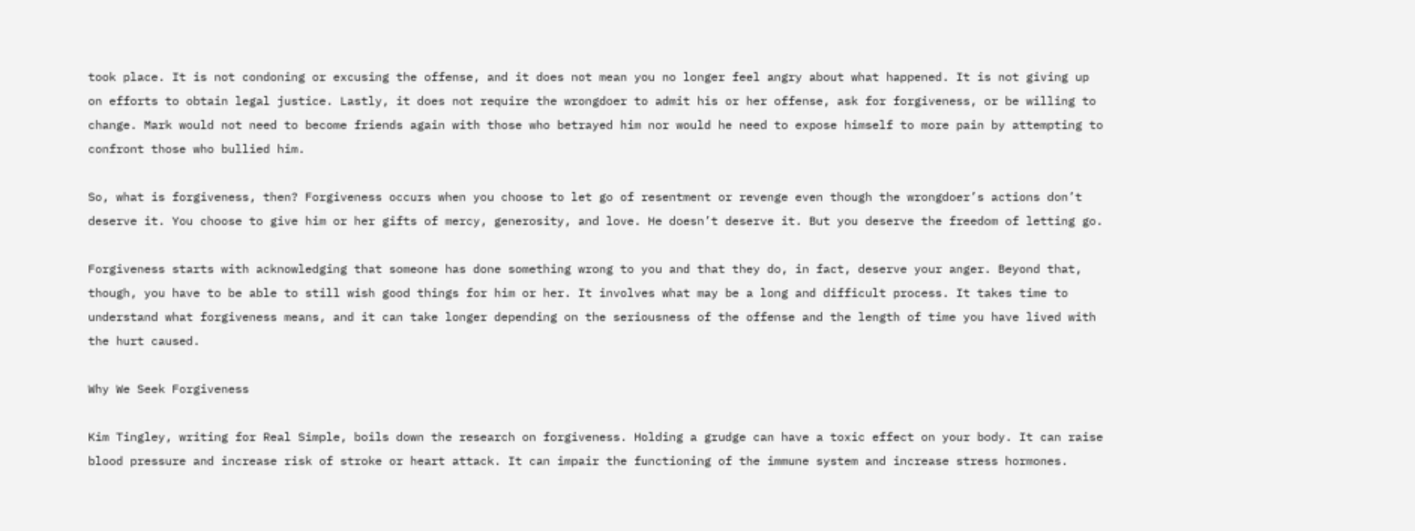took place. It is not condoning or excusing the offense, and it does not mean you no longer feel angry about what happened. It is not giving up on efforts to obtain legal justice. Lastly, it does not require the wrongdoer to admit his or her offense, ask for forgiveness, or be willing to change. Mark would not need to become friends again with those who betrayed him nor would he need to expose himself to more pain by attempting to confront those who bullied him.

So, what is forgiveness, then? Forgiveness occurs when you choose to let go of resentment or revenge even though the wrongdoer’s actions don’t deserve it. You choose to give him or her gifts of mercy, generosity, and love. He doesn’t deserve it. But you deserve the freedom of letting go.

Forgiveness starts with acknowledging that someone has done something wrong to you and that they do, in fact, deserve your anger. Beyond that, though, you have to be able to still wish good things for him or her. It involves what may be a long and difficult process. It takes time to understand what forgiveness means, and it can take longer depending on the seriousness of the offense and the length of time you have lived with the hurt caused.

Why We Seek Forgiveness

Kim Tingley, writing for Real Simple, boils down the research on forgiveness. Holding a grudge can have a toxic effect on your body. It can raise blood pressure and increase risk of stroke or heart attack. It can impair the functioning of the immune system and increase stress hormones.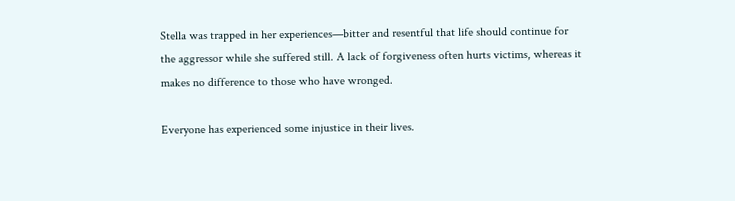Stella was trapped in her experiences—bitter and resentful that life should continue for the aggressor while she suffered still. A lack of forgiveness often hurts victims, whereas it makes no difference to those who have wronged.

Everyone has experienced some injustice in their lives.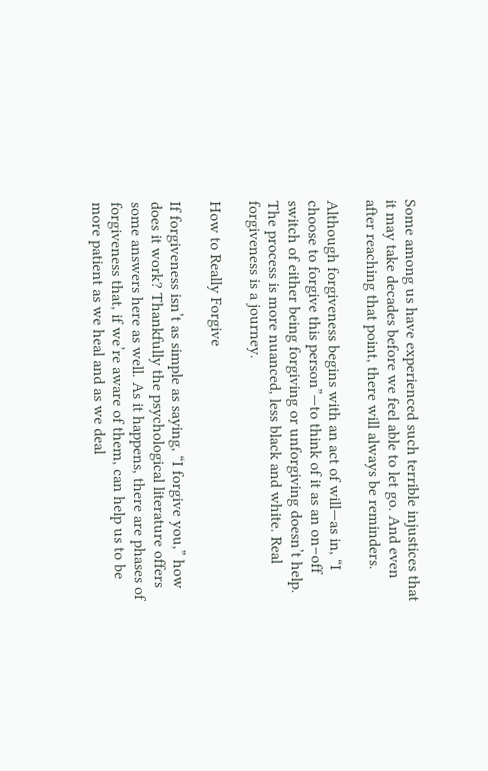Some among us have experienced such terrible injustices that it may take decades before we feel able to let go. And even after reaching that point, there will always be reminders.

Although forgiveness begins with an act of will—as in, “I choose to forgive this person”—to think of it as an on–off switch of either being forgiving or unforgiving doesn’t help. The process is more nuanced, less black and white. Real forgiveness is a journey.

How to Really Forgive

If forgiveness isn’t as simple as saying, “I forgive you,” how does it work? Thankfully the psychological literature offers some answers here as well. As it happens, there are phases of forgiveness that, if we’re aware of them, can help us to be more patient as we heal and as we deal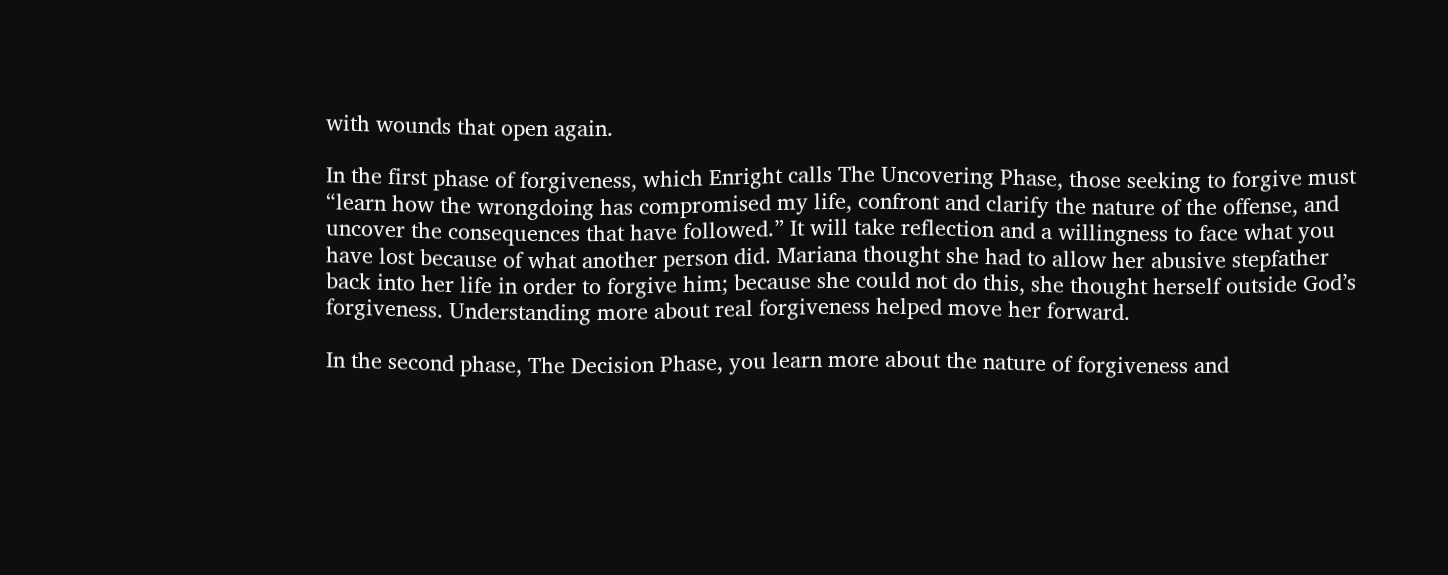with wounds that open again.

In the first phase of forgiveness, which Enright calls The Uncovering Phase, those seeking to forgive must “learn how the wrongdoing has compromised my life, confront and clarify the nature of the offense, and uncover the consequences that have followed.” It will take reflection and a willingness to face what you have lost because of what another person did. Mariana thought she had to allow her abusive stepfather back into her life in order to forgive him; because she could not do this, she thought herself outside God’s forgiveness. Understanding more about real forgiveness helped move her forward.

In the second phase, The Decision Phase, you learn more about the nature of forgiveness and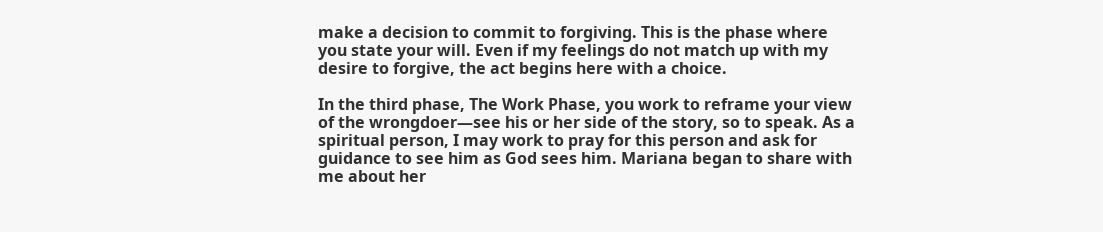make a decision to commit to forgiving. This is the phase where you state your will. Even if my feelings do not match up with my desire to forgive, the act begins here with a choice.

In the third phase, The Work Phase, you work to reframe your view of the wrongdoer—see his or her side of the story, so to speak. As a spiritual person, I may work to pray for this person and ask for guidance to see him as God sees him. Mariana began to share with me about her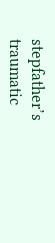stepfather’s traumatic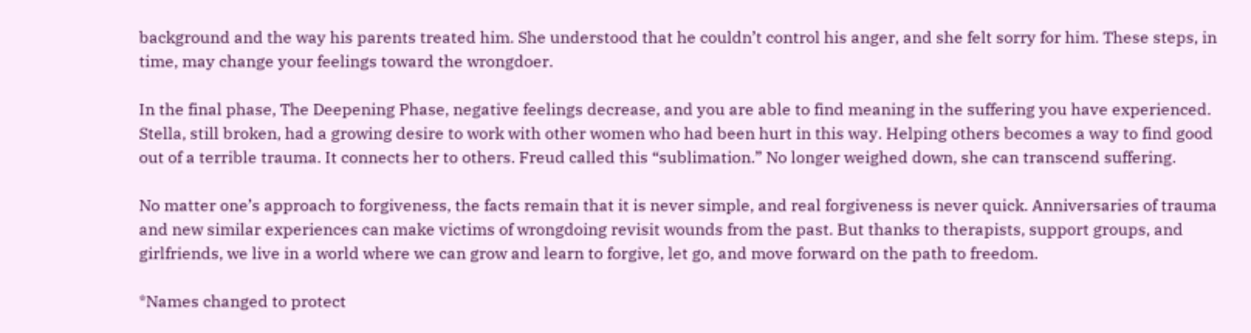background and the way his parents treated him. She understood that he couldn’t control his anger, and she felt sorry for him. These steps, in time, may change your feelings toward the wrongdoer.

In the final phase, The Deepening Phase, negative feelings decrease, and you are able to find meaning in the suffering you have experienced. Stella, still broken, had a growing desire to work with other women who had been hurt in this way. Helping others becomes a way to find good out of a terrible trauma. It connects her to others. Freud called this “sublimation.” No longer weighed down, she can transcend suffering.

No matter one’s approach to forgiveness, the facts remain that it is never simple, and real forgiveness is never quick. Anniversaries of trauma and new similar experiences can make victims of wrongdoing revisit wounds from the past. But thanks to therapists, support groups, and girlfriends, we live in a world where we can grow and learn to forgive, let go, and move forward on the path to freedom.

*Names changed to protect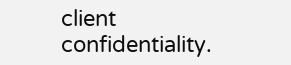client confidentiality.